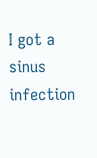I got a sinus infection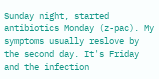Sunday night, started antibiotics Monday (z-pac). My symptoms usually reslove by the second day. It's Friday and the infection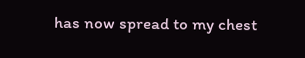has now spread to my chest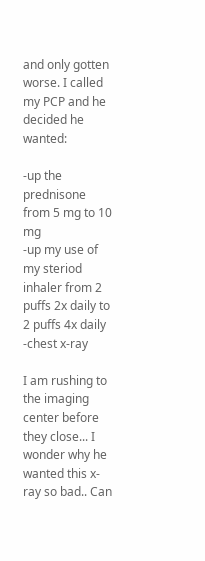and only gotten worse. I called my PCP and he decided he wanted:

-up the prednisone from 5 mg to 10 mg
-up my use of my steriod inhaler from 2 puffs 2x daily to 2 puffs 4x daily
-chest x-ray

I am rushing to the imaging center before they close... I wonder why he wanted this x-ray so bad.. Can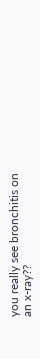you really see bronchitis on an x-ray??